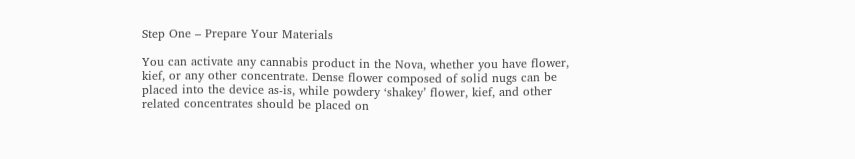Step One – Prepare Your Materials

You can activate any cannabis product in the Nova, whether you have flower, kief, or any other concentrate. Dense flower composed of solid nugs can be placed into the device as-is, while powdery ‘shakey’ flower, kief, and other related concentrates should be placed on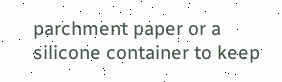parchment paper or a silicone container to keep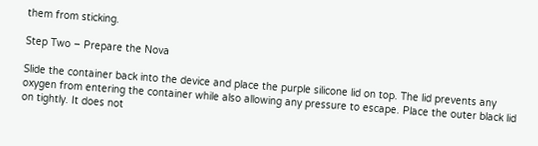them from sticking.

Step Two – Prepare the Nova

Slide the container back into the device and place the purple silicone lid on top. The lid prevents any oxygen from entering the container while also allowing any pressure to escape. Place the outer black lid on tightly. It does not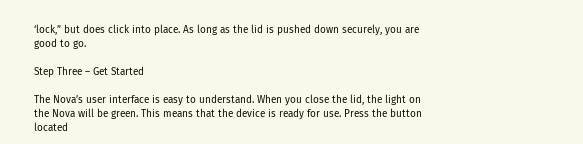‘lock,” but does click into place. As long as the lid is pushed down securely, you are good to go.

Step Three – Get Started

The Nova’s user interface is easy to understand. When you close the lid, the light on the Nova will be green. This means that the device is ready for use. Press the button located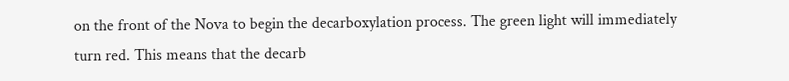on the front of the Nova to begin the decarboxylation process. The green light will immediately turn red. This means that the decarb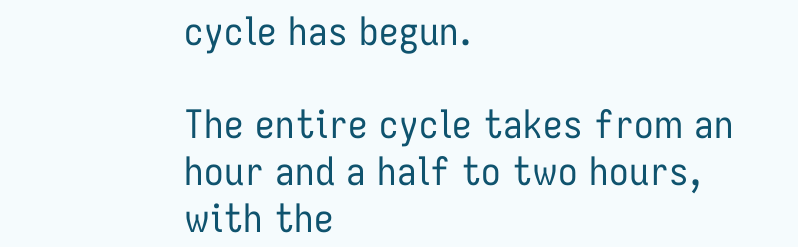cycle has begun.

The entire cycle takes from an hour and a half to two hours, with the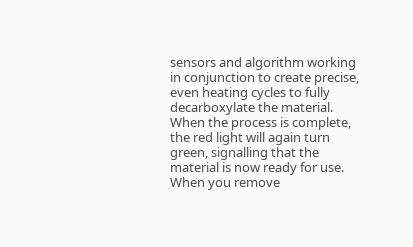sensors and algorithm working in conjunction to create precise, even heating cycles to fully decarboxylate the material. When the process is complete, the red light will again turn green, signalling that the material is now ready for use. When you remove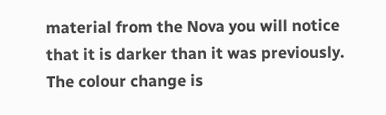material from the Nova you will notice that it is darker than it was previously. The colour change is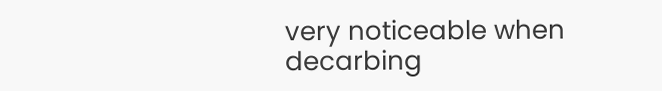very noticeable when decarbing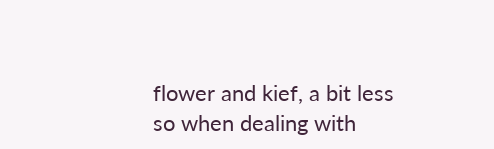flower and kief, a bit less so when dealing with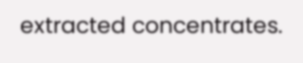extracted concentrates.